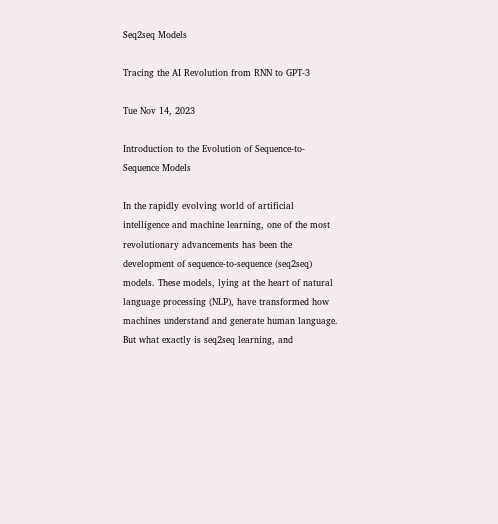Seq2seq Models

Tracing the AI Revolution from RNN to GPT-3

Tue Nov 14, 2023

Introduction to the Evolution of Sequence-to-Sequence Models

In the rapidly evolving world of artificial intelligence and machine learning, one of the most revolutionary advancements has been the development of sequence-to-sequence (seq2seq) models. These models, lying at the heart of natural language processing (NLP), have transformed how machines understand and generate human language. But what exactly is seq2seq learning, and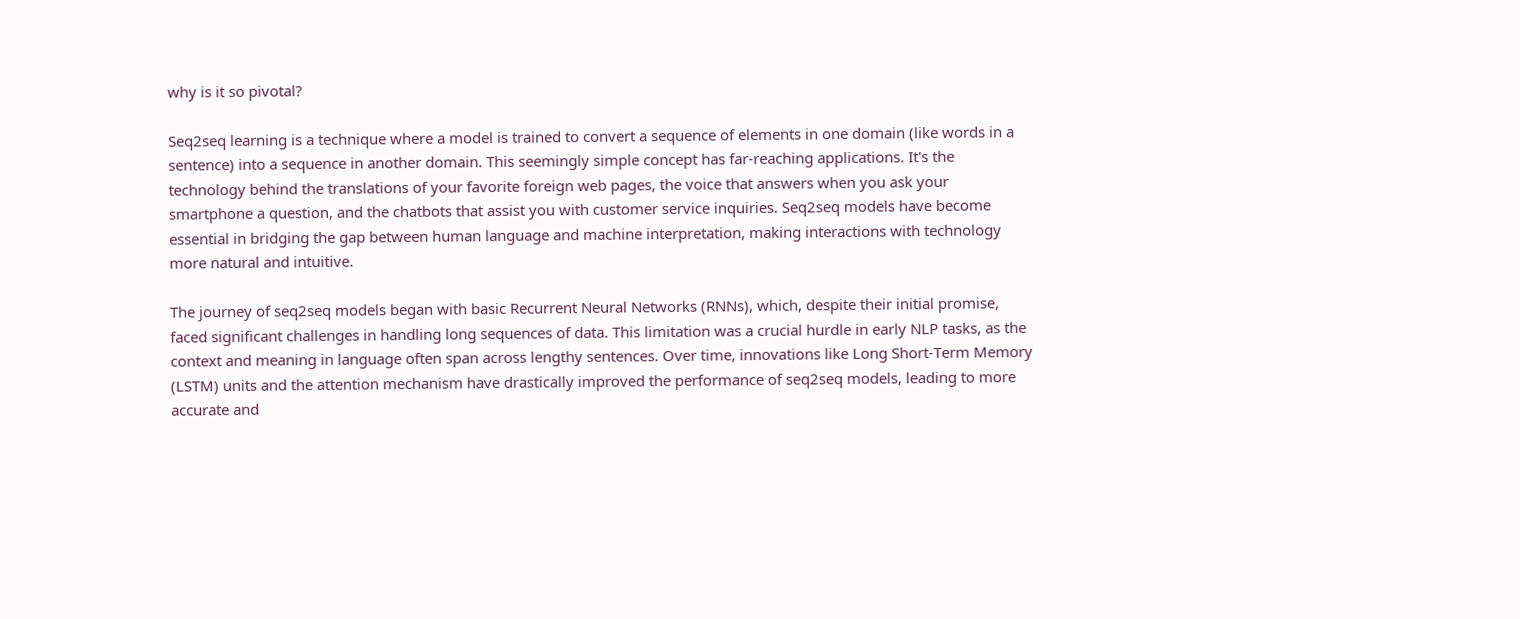why is it so pivotal?

Seq2seq learning is a technique where a model is trained to convert a sequence of elements in one domain (like words in a sentence) into a sequence in another domain. This seemingly simple concept has far-reaching applications. It's the technology behind the translations of your favorite foreign web pages, the voice that answers when you ask your smartphone a question, and the chatbots that assist you with customer service inquiries. Seq2seq models have become essential in bridging the gap between human language and machine interpretation, making interactions with technology more natural and intuitive.

The journey of seq2seq models began with basic Recurrent Neural Networks (RNNs), which, despite their initial promise, faced significant challenges in handling long sequences of data. This limitation was a crucial hurdle in early NLP tasks, as the context and meaning in language often span across lengthy sentences. Over time, innovations like Long Short-Term Memory (LSTM) units and the attention mechanism have drastically improved the performance of seq2seq models, leading to more accurate and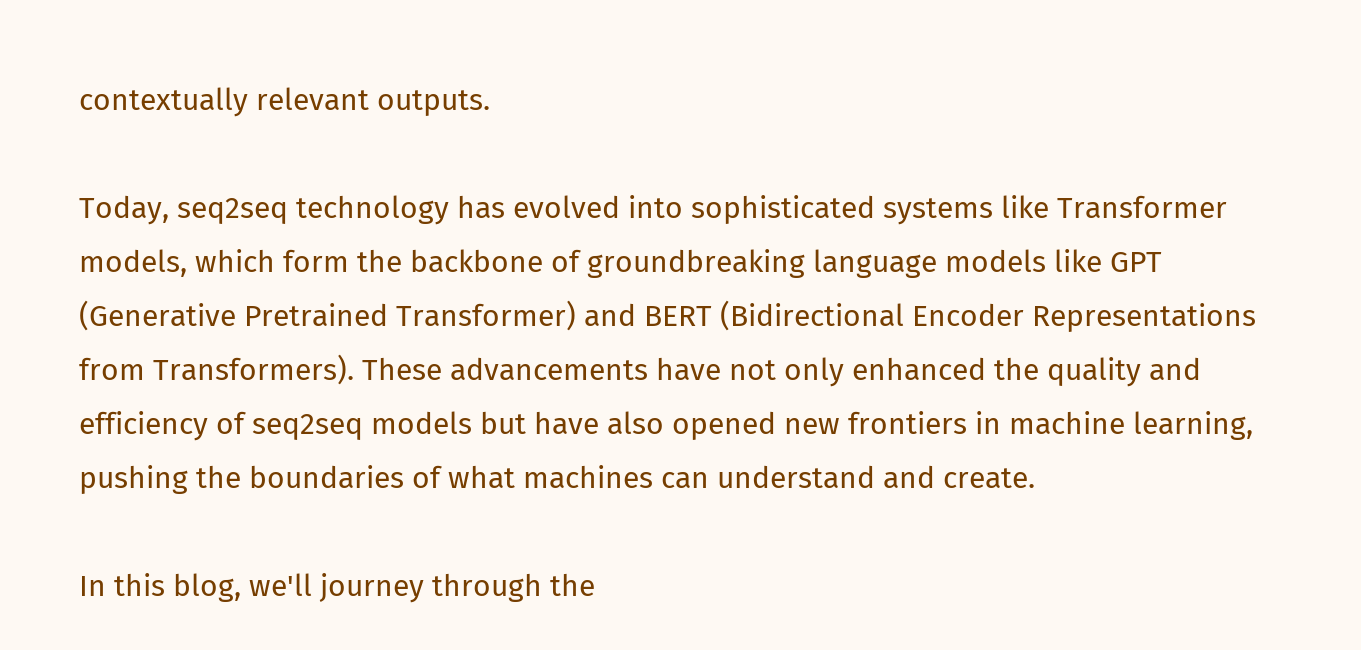contextually relevant outputs.

Today, seq2seq technology has evolved into sophisticated systems like Transformer models, which form the backbone of groundbreaking language models like GPT (Generative Pretrained Transformer) and BERT (Bidirectional Encoder Representations from Transformers). These advancements have not only enhanced the quality and efficiency of seq2seq models but have also opened new frontiers in machine learning, pushing the boundaries of what machines can understand and create.

In this blog, we'll journey through the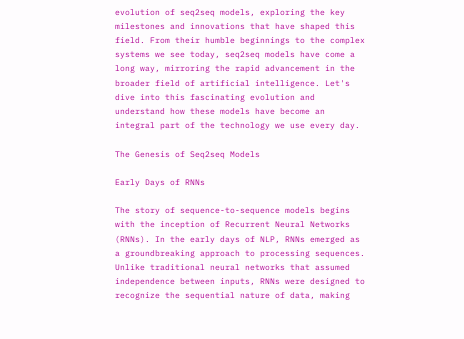evolution of seq2seq models, exploring the key milestones and innovations that have shaped this field. From their humble beginnings to the complex systems we see today, seq2seq models have come a long way, mirroring the rapid advancement in the broader field of artificial intelligence. Let's dive into this fascinating evolution and understand how these models have become an integral part of the technology we use every day.

The Genesis of Seq2seq Models

Early Days of RNNs

The story of sequence-to-sequence models begins with the inception of Recurrent Neural Networks (RNNs). In the early days of NLP, RNNs emerged as a groundbreaking approach to processing sequences. Unlike traditional neural networks that assumed independence between inputs, RNNs were designed to recognize the sequential nature of data, making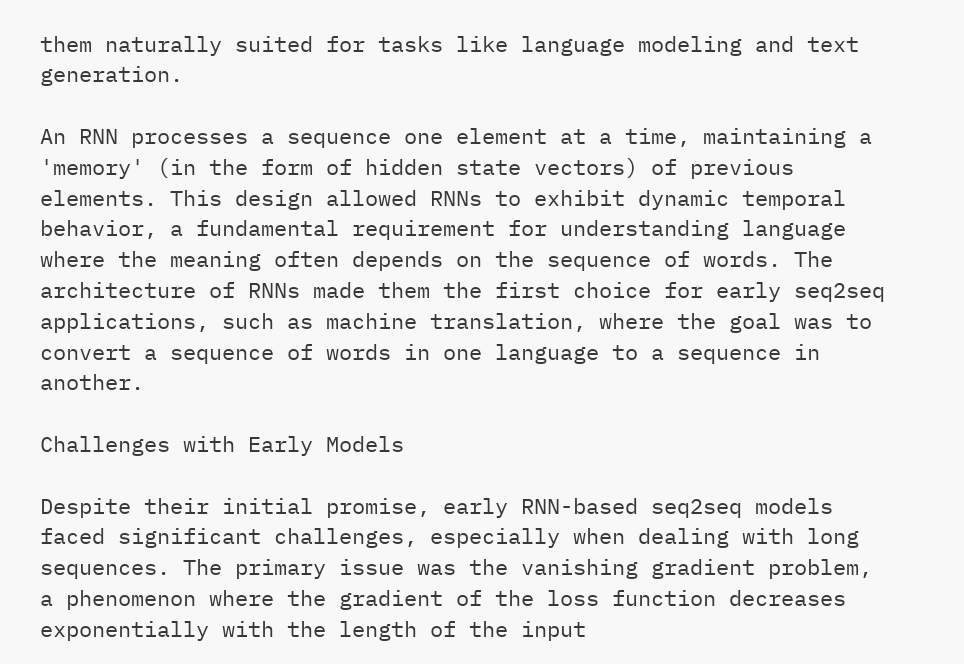them naturally suited for tasks like language modeling and text generation.

An RNN processes a sequence one element at a time, maintaining a 'memory' (in the form of hidden state vectors) of previous elements. This design allowed RNNs to exhibit dynamic temporal behavior, a fundamental requirement for understanding language where the meaning often depends on the sequence of words. The architecture of RNNs made them the first choice for early seq2seq applications, such as machine translation, where the goal was to convert a sequence of words in one language to a sequence in another.

Challenges with Early Models

Despite their initial promise, early RNN-based seq2seq models faced significant challenges, especially when dealing with long sequences. The primary issue was the vanishing gradient problem, a phenomenon where the gradient of the loss function decreases exponentially with the length of the input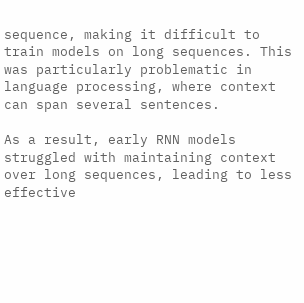sequence, making it difficult to train models on long sequences. This was particularly problematic in language processing, where context can span several sentences.

As a result, early RNN models struggled with maintaining context over long sequences, leading to less effective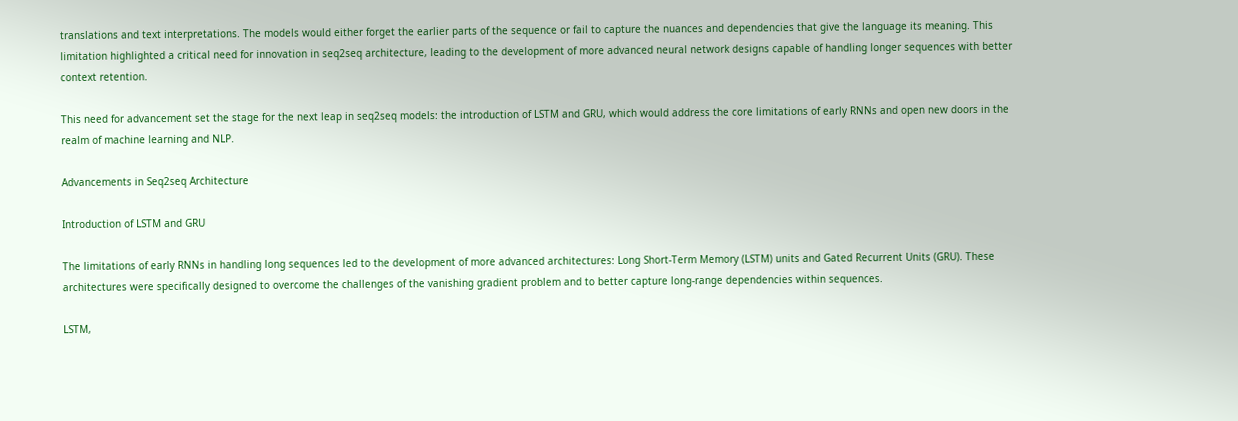translations and text interpretations. The models would either forget the earlier parts of the sequence or fail to capture the nuances and dependencies that give the language its meaning. This limitation highlighted a critical need for innovation in seq2seq architecture, leading to the development of more advanced neural network designs capable of handling longer sequences with better context retention.

This need for advancement set the stage for the next leap in seq2seq models: the introduction of LSTM and GRU, which would address the core limitations of early RNNs and open new doors in the realm of machine learning and NLP.

Advancements in Seq2seq Architecture

Introduction of LSTM and GRU

The limitations of early RNNs in handling long sequences led to the development of more advanced architectures: Long Short-Term Memory (LSTM) units and Gated Recurrent Units (GRU). These architectures were specifically designed to overcome the challenges of the vanishing gradient problem and to better capture long-range dependencies within sequences.

LSTM,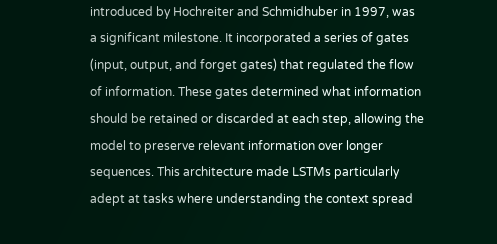introduced by Hochreiter and Schmidhuber in 1997, was a significant milestone. It incorporated a series of gates (input, output, and forget gates) that regulated the flow of information. These gates determined what information should be retained or discarded at each step, allowing the model to preserve relevant information over longer sequences. This architecture made LSTMs particularly adept at tasks where understanding the context spread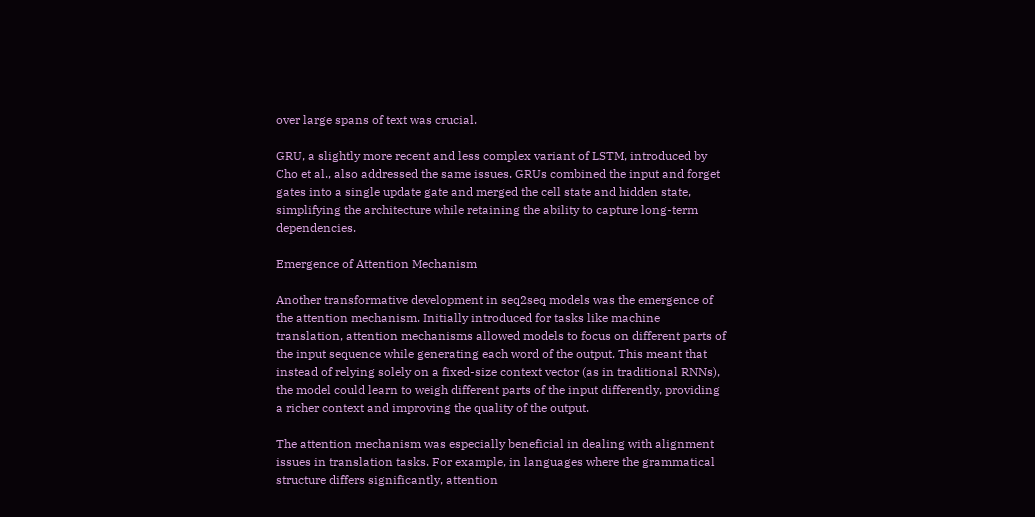over large spans of text was crucial.

GRU, a slightly more recent and less complex variant of LSTM, introduced by Cho et al., also addressed the same issues. GRUs combined the input and forget gates into a single update gate and merged the cell state and hidden state, simplifying the architecture while retaining the ability to capture long-term dependencies.

Emergence of Attention Mechanism

Another transformative development in seq2seq models was the emergence of the attention mechanism. Initially introduced for tasks like machine translation, attention mechanisms allowed models to focus on different parts of the input sequence while generating each word of the output. This meant that instead of relying solely on a fixed-size context vector (as in traditional RNNs), the model could learn to weigh different parts of the input differently, providing a richer context and improving the quality of the output.

The attention mechanism was especially beneficial in dealing with alignment issues in translation tasks. For example, in languages where the grammatical structure differs significantly, attention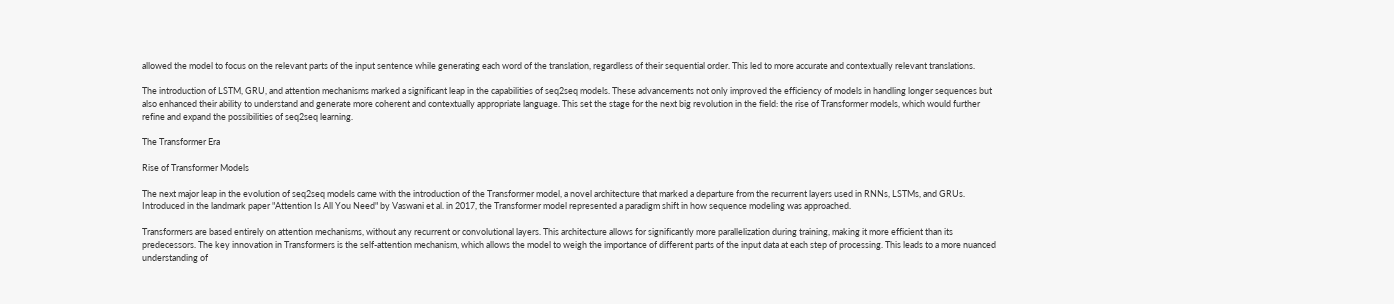allowed the model to focus on the relevant parts of the input sentence while generating each word of the translation, regardless of their sequential order. This led to more accurate and contextually relevant translations.

The introduction of LSTM, GRU, and attention mechanisms marked a significant leap in the capabilities of seq2seq models. These advancements not only improved the efficiency of models in handling longer sequences but also enhanced their ability to understand and generate more coherent and contextually appropriate language. This set the stage for the next big revolution in the field: the rise of Transformer models, which would further refine and expand the possibilities of seq2seq learning.

The Transformer Era

Rise of Transformer Models

The next major leap in the evolution of seq2seq models came with the introduction of the Transformer model, a novel architecture that marked a departure from the recurrent layers used in RNNs, LSTMs, and GRUs. Introduced in the landmark paper "Attention Is All You Need" by Vaswani et al. in 2017, the Transformer model represented a paradigm shift in how sequence modeling was approached.

Transformers are based entirely on attention mechanisms, without any recurrent or convolutional layers. This architecture allows for significantly more parallelization during training, making it more efficient than its predecessors. The key innovation in Transformers is the self-attention mechanism, which allows the model to weigh the importance of different parts of the input data at each step of processing. This leads to a more nuanced understanding of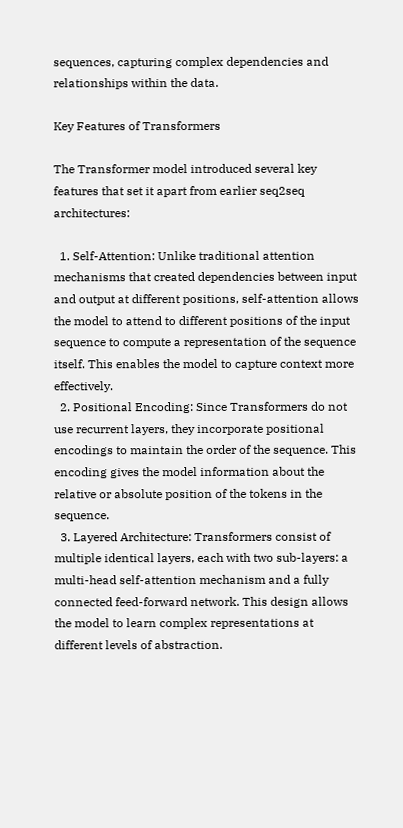sequences, capturing complex dependencies and relationships within the data.

Key Features of Transformers

The Transformer model introduced several key features that set it apart from earlier seq2seq architectures:

  1. Self-Attention: Unlike traditional attention mechanisms that created dependencies between input and output at different positions, self-attention allows the model to attend to different positions of the input sequence to compute a representation of the sequence itself. This enables the model to capture context more effectively.
  2. Positional Encoding: Since Transformers do not use recurrent layers, they incorporate positional encodings to maintain the order of the sequence. This encoding gives the model information about the relative or absolute position of the tokens in the sequence.
  3. Layered Architecture: Transformers consist of multiple identical layers, each with two sub-layers: a multi-head self-attention mechanism and a fully connected feed-forward network. This design allows the model to learn complex representations at different levels of abstraction.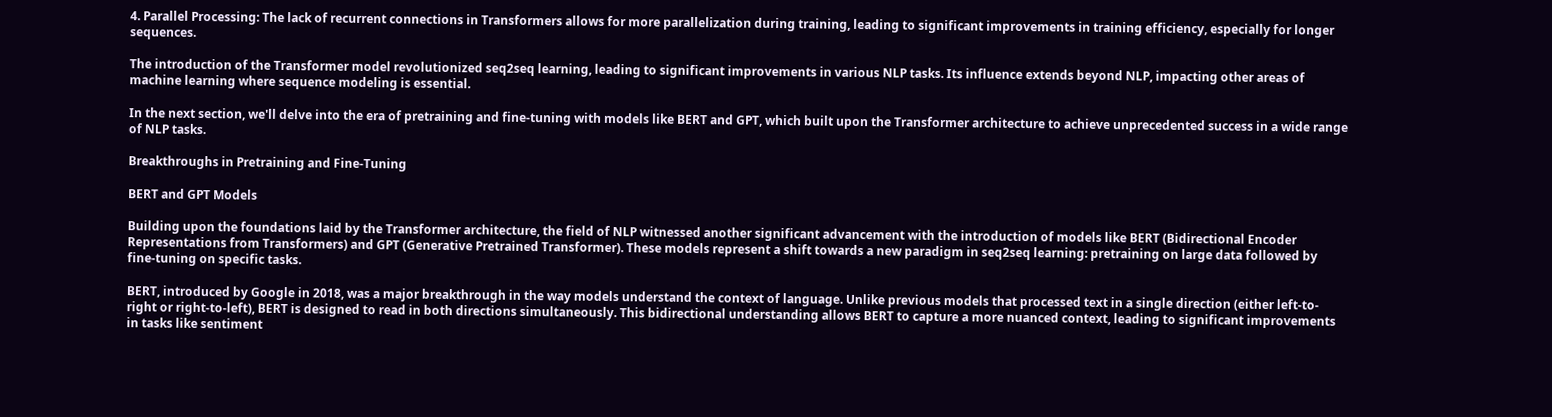4. Parallel Processing: The lack of recurrent connections in Transformers allows for more parallelization during training, leading to significant improvements in training efficiency, especially for longer sequences.

The introduction of the Transformer model revolutionized seq2seq learning, leading to significant improvements in various NLP tasks. Its influence extends beyond NLP, impacting other areas of machine learning where sequence modeling is essential.

In the next section, we'll delve into the era of pretraining and fine-tuning with models like BERT and GPT, which built upon the Transformer architecture to achieve unprecedented success in a wide range of NLP tasks.

Breakthroughs in Pretraining and Fine-Tuning

BERT and GPT Models

Building upon the foundations laid by the Transformer architecture, the field of NLP witnessed another significant advancement with the introduction of models like BERT (Bidirectional Encoder Representations from Transformers) and GPT (Generative Pretrained Transformer). These models represent a shift towards a new paradigm in seq2seq learning: pretraining on large data followed by fine-tuning on specific tasks.

BERT, introduced by Google in 2018, was a major breakthrough in the way models understand the context of language. Unlike previous models that processed text in a single direction (either left-to-right or right-to-left), BERT is designed to read in both directions simultaneously. This bidirectional understanding allows BERT to capture a more nuanced context, leading to significant improvements in tasks like sentiment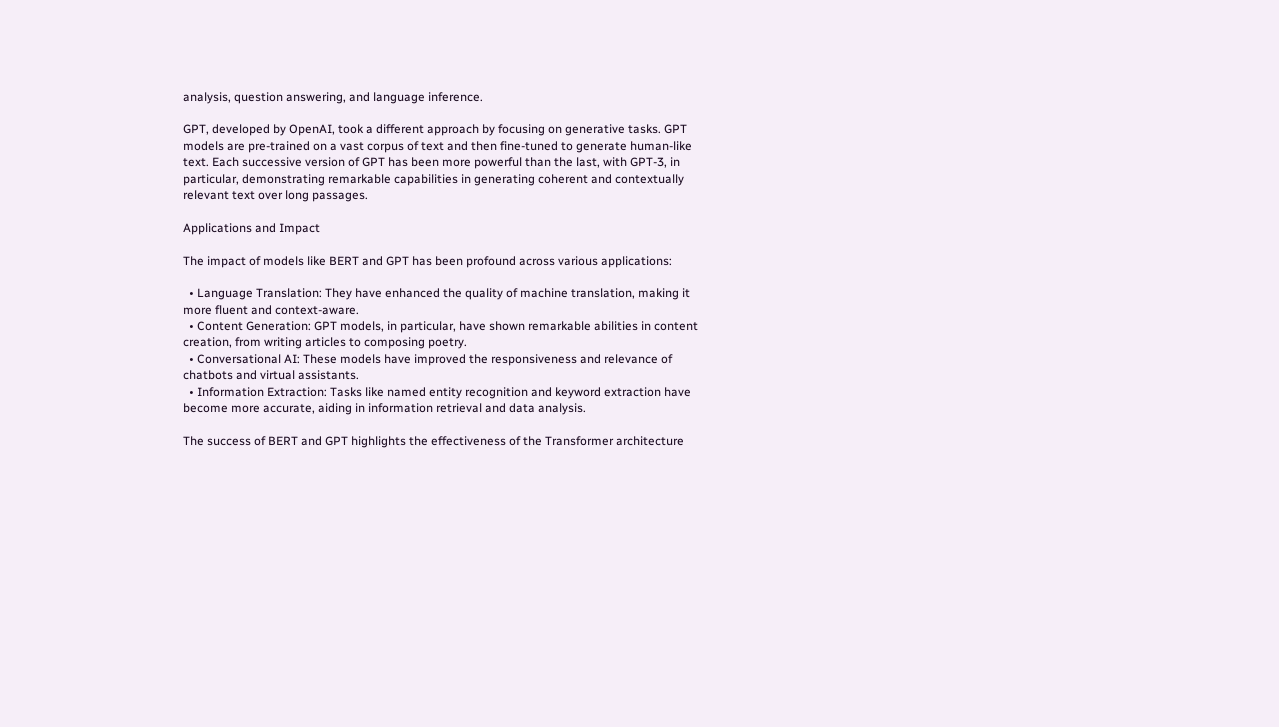analysis, question answering, and language inference.

GPT, developed by OpenAI, took a different approach by focusing on generative tasks. GPT models are pre-trained on a vast corpus of text and then fine-tuned to generate human-like text. Each successive version of GPT has been more powerful than the last, with GPT-3, in particular, demonstrating remarkable capabilities in generating coherent and contextually relevant text over long passages.

Applications and Impact

The impact of models like BERT and GPT has been profound across various applications:

  • Language Translation: They have enhanced the quality of machine translation, making it more fluent and context-aware.
  • Content Generation: GPT models, in particular, have shown remarkable abilities in content creation, from writing articles to composing poetry.
  • Conversational AI: These models have improved the responsiveness and relevance of chatbots and virtual assistants.
  • Information Extraction: Tasks like named entity recognition and keyword extraction have become more accurate, aiding in information retrieval and data analysis.

The success of BERT and GPT highlights the effectiveness of the Transformer architecture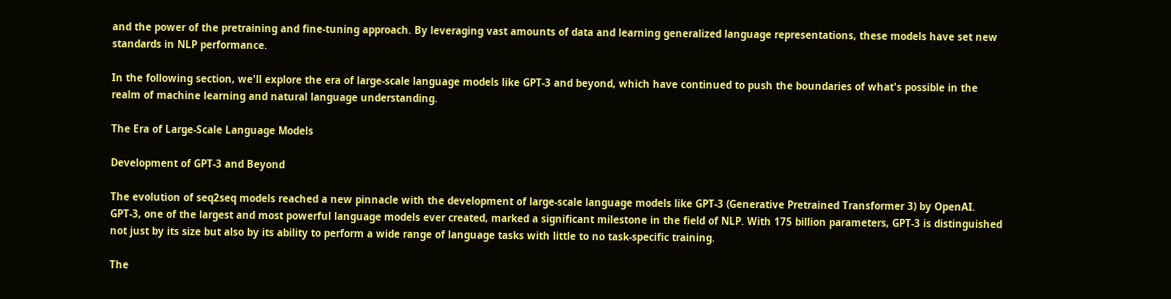and the power of the pretraining and fine-tuning approach. By leveraging vast amounts of data and learning generalized language representations, these models have set new standards in NLP performance.

In the following section, we'll explore the era of large-scale language models like GPT-3 and beyond, which have continued to push the boundaries of what's possible in the realm of machine learning and natural language understanding.

The Era of Large-Scale Language Models

Development of GPT-3 and Beyond

The evolution of seq2seq models reached a new pinnacle with the development of large-scale language models like GPT-3 (Generative Pretrained Transformer 3) by OpenAI. GPT-3, one of the largest and most powerful language models ever created, marked a significant milestone in the field of NLP. With 175 billion parameters, GPT-3 is distinguished not just by its size but also by its ability to perform a wide range of language tasks with little to no task-specific training.

The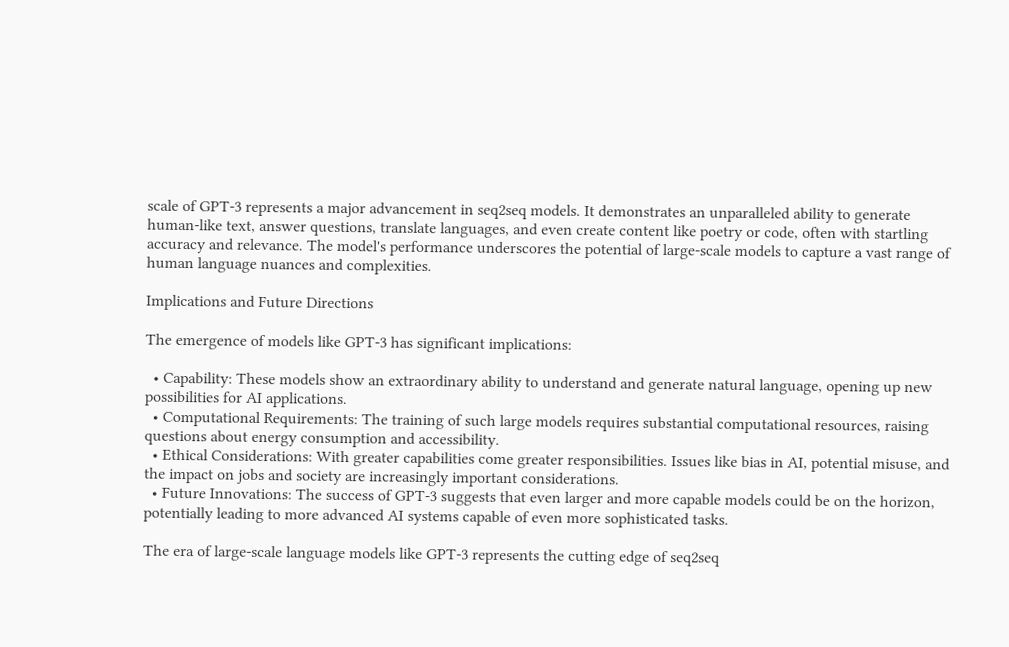scale of GPT-3 represents a major advancement in seq2seq models. It demonstrates an unparalleled ability to generate human-like text, answer questions, translate languages, and even create content like poetry or code, often with startling accuracy and relevance. The model's performance underscores the potential of large-scale models to capture a vast range of human language nuances and complexities.

Implications and Future Directions

The emergence of models like GPT-3 has significant implications:

  • Capability: These models show an extraordinary ability to understand and generate natural language, opening up new possibilities for AI applications.
  • Computational Requirements: The training of such large models requires substantial computational resources, raising questions about energy consumption and accessibility.
  • Ethical Considerations: With greater capabilities come greater responsibilities. Issues like bias in AI, potential misuse, and the impact on jobs and society are increasingly important considerations.
  • Future Innovations: The success of GPT-3 suggests that even larger and more capable models could be on the horizon, potentially leading to more advanced AI systems capable of even more sophisticated tasks.

The era of large-scale language models like GPT-3 represents the cutting edge of seq2seq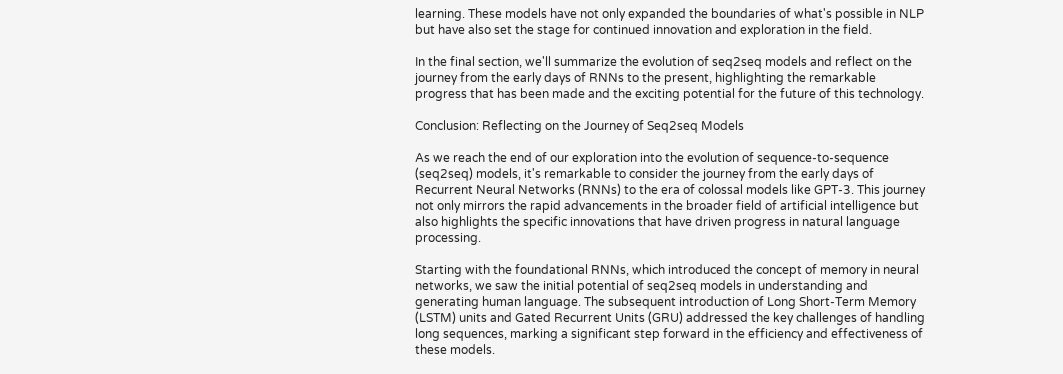learning. These models have not only expanded the boundaries of what's possible in NLP but have also set the stage for continued innovation and exploration in the field.

In the final section, we'll summarize the evolution of seq2seq models and reflect on the journey from the early days of RNNs to the present, highlighting the remarkable progress that has been made and the exciting potential for the future of this technology.

Conclusion: Reflecting on the Journey of Seq2seq Models

As we reach the end of our exploration into the evolution of sequence-to-sequence (seq2seq) models, it's remarkable to consider the journey from the early days of Recurrent Neural Networks (RNNs) to the era of colossal models like GPT-3. This journey not only mirrors the rapid advancements in the broader field of artificial intelligence but also highlights the specific innovations that have driven progress in natural language processing.

Starting with the foundational RNNs, which introduced the concept of memory in neural networks, we saw the initial potential of seq2seq models in understanding and generating human language. The subsequent introduction of Long Short-Term Memory (LSTM) units and Gated Recurrent Units (GRU) addressed the key challenges of handling long sequences, marking a significant step forward in the efficiency and effectiveness of these models.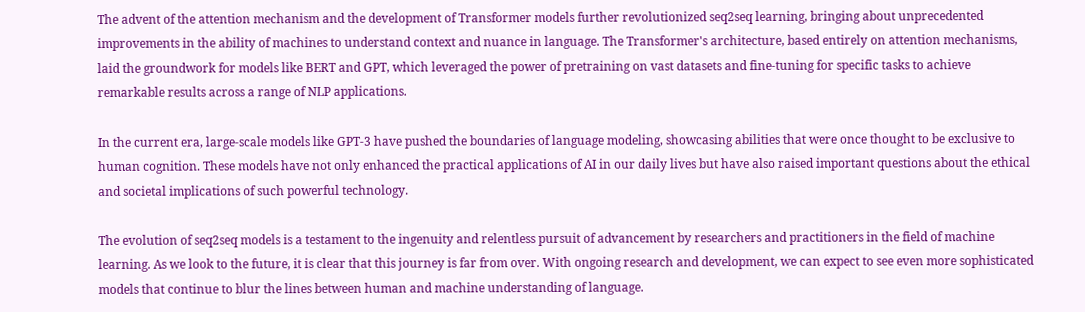The advent of the attention mechanism and the development of Transformer models further revolutionized seq2seq learning, bringing about unprecedented improvements in the ability of machines to understand context and nuance in language. The Transformer's architecture, based entirely on attention mechanisms, laid the groundwork for models like BERT and GPT, which leveraged the power of pretraining on vast datasets and fine-tuning for specific tasks to achieve remarkable results across a range of NLP applications.

In the current era, large-scale models like GPT-3 have pushed the boundaries of language modeling, showcasing abilities that were once thought to be exclusive to human cognition. These models have not only enhanced the practical applications of AI in our daily lives but have also raised important questions about the ethical and societal implications of such powerful technology.

The evolution of seq2seq models is a testament to the ingenuity and relentless pursuit of advancement by researchers and practitioners in the field of machine learning. As we look to the future, it is clear that this journey is far from over. With ongoing research and development, we can expect to see even more sophisticated models that continue to blur the lines between human and machine understanding of language.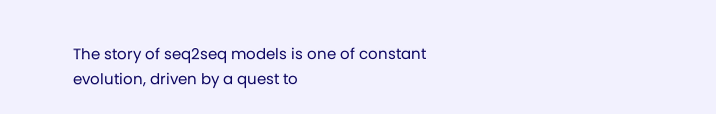The story of seq2seq models is one of constant evolution, driven by a quest to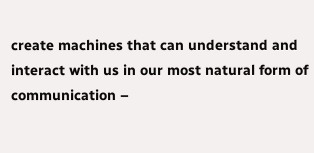create machines that can understand and interact with us in our most natural form of communication –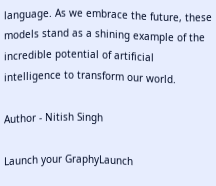language. As we embrace the future, these models stand as a shining example of the incredible potential of artificial intelligence to transform our world.

Author - Nitish Singh

Launch your GraphyLaunch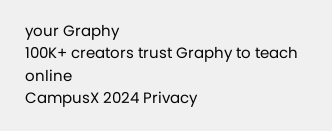your Graphy
100K+ creators trust Graphy to teach online
CampusX 2024 Privacy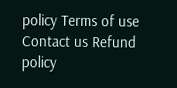policy Terms of use Contact us Refund policy